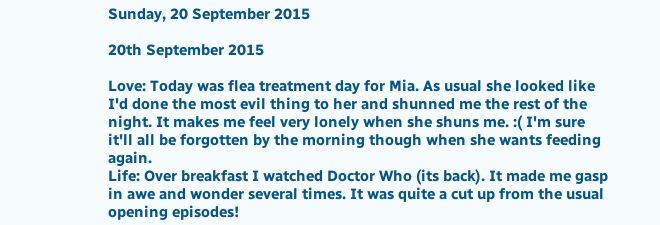Sunday, 20 September 2015

20th September 2015

Love: Today was flea treatment day for Mia. As usual she looked like I'd done the most evil thing to her and shunned me the rest of the night. It makes me feel very lonely when she shuns me. :( I'm sure it'll all be forgotten by the morning though when she wants feeding again.
Life: Over breakfast I watched Doctor Who (its back). It made me gasp in awe and wonder several times. It was quite a cut up from the usual opening episodes!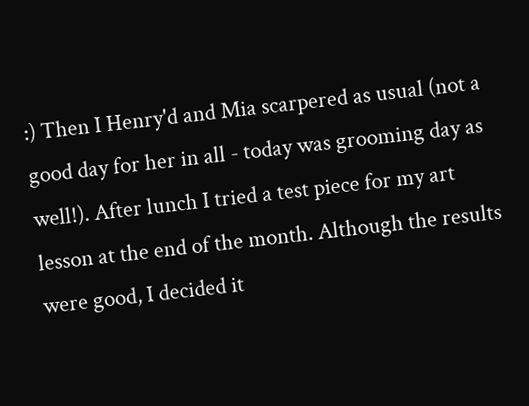:) Then I Henry'd and Mia scarpered as usual (not a good day for her in all - today was grooming day as well!). After lunch I tried a test piece for my art lesson at the end of the month. Although the results were good, I decided it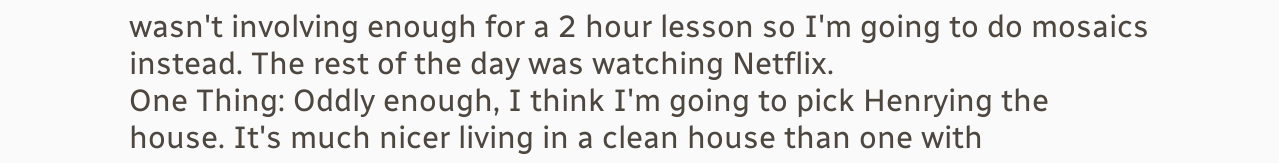wasn't involving enough for a 2 hour lesson so I'm going to do mosaics instead. The rest of the day was watching Netflix.
One Thing: Oddly enough, I think I'm going to pick Henrying the house. It's much nicer living in a clean house than one with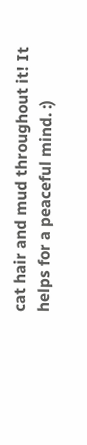cat hair and mud throughout it! It helps for a peaceful mind. :)